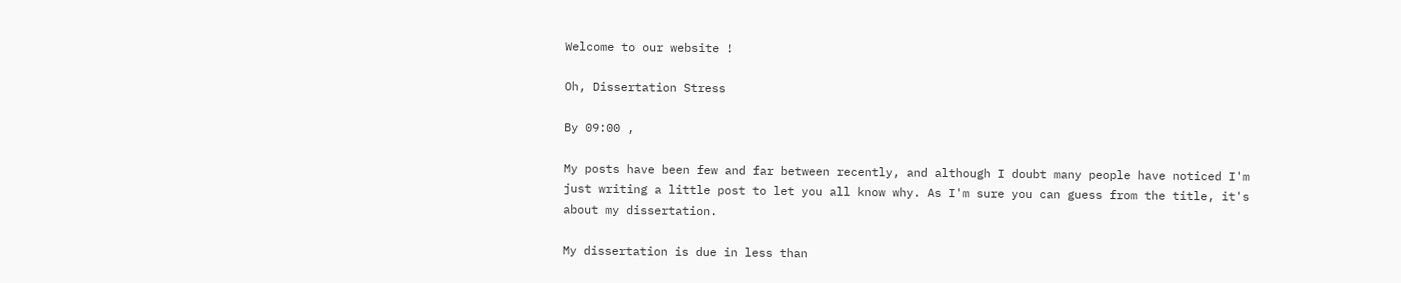Welcome to our website !

Oh, Dissertation Stress

By 09:00 ,

My posts have been few and far between recently, and although I doubt many people have noticed I'm just writing a little post to let you all know why. As I'm sure you can guess from the title, it's about my dissertation.

My dissertation is due in less than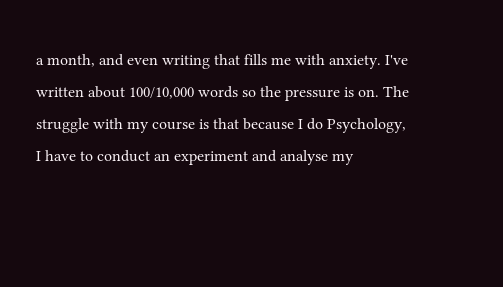a month, and even writing that fills me with anxiety. I've written about 100/10,000 words so the pressure is on. The struggle with my course is that because I do Psychology, I have to conduct an experiment and analyse my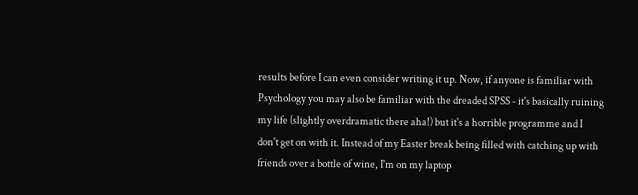results before I can even consider writing it up. Now, if anyone is familiar with Psychology you may also be familiar with the dreaded SPSS - it's basically ruining my life (slightly overdramatic there aha!) but it's a horrible programme and I don't get on with it. Instead of my Easter break being filled with catching up with friends over a bottle of wine, I'm on my laptop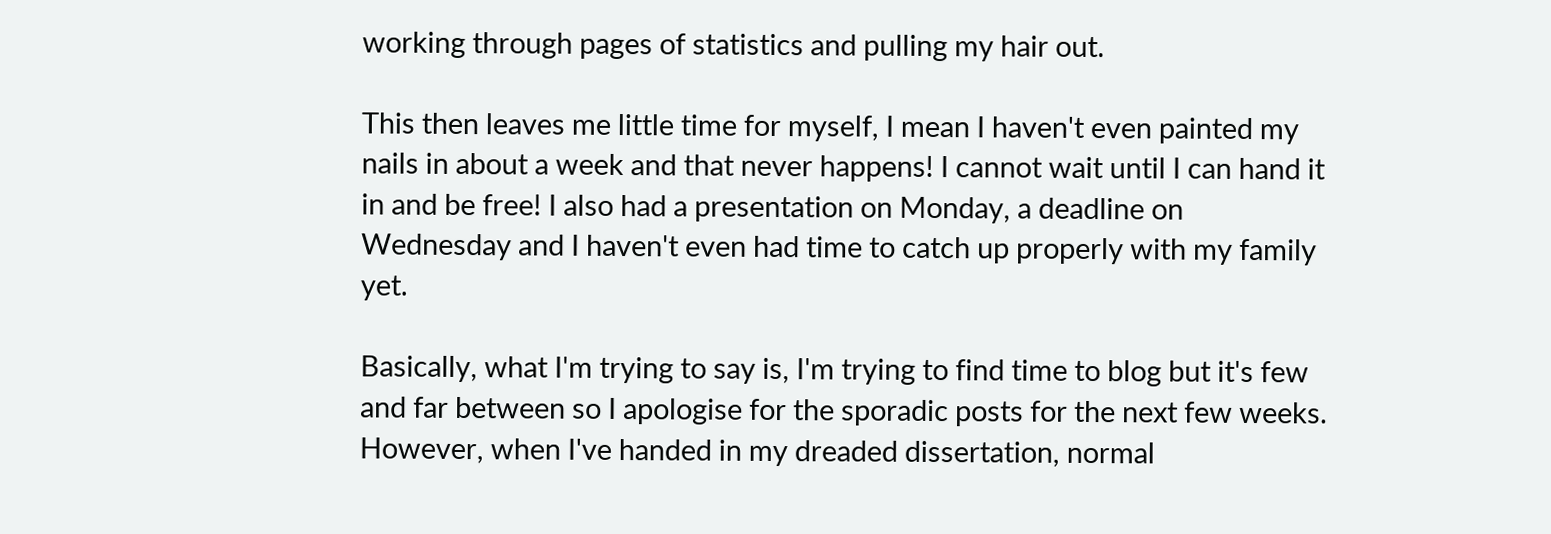working through pages of statistics and pulling my hair out.

This then leaves me little time for myself, I mean I haven't even painted my nails in about a week and that never happens! I cannot wait until I can hand it in and be free! I also had a presentation on Monday, a deadline on Wednesday and I haven't even had time to catch up properly with my family yet.

Basically, what I'm trying to say is, I'm trying to find time to blog but it's few and far between so I apologise for the sporadic posts for the next few weeks. However, when I've handed in my dreaded dissertation, normal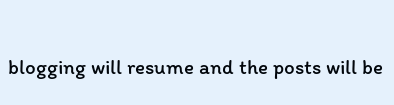blogging will resume and the posts will be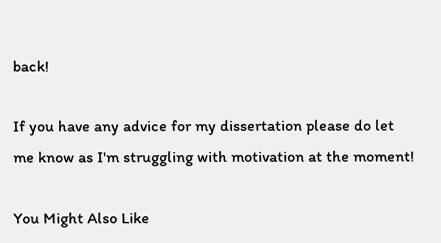back!

If you have any advice for my dissertation please do let me know as I'm struggling with motivation at the moment!

You Might Also Like